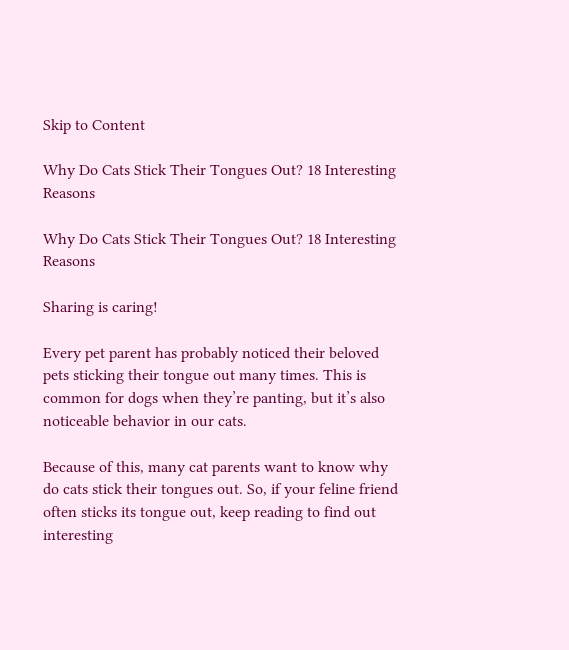Skip to Content

Why Do Cats Stick Their Tongues Out? 18 Interesting Reasons

Why Do Cats Stick Their Tongues Out? 18 Interesting Reasons

Sharing is caring!

Every pet parent has probably noticed their beloved pets sticking their tongue out many times. This is common for dogs when they’re panting, but it’s also noticeable behavior in our cats.

Because of this, many cat parents want to know why do cats stick their tongues out. So, if your feline friend often sticks its tongue out, keep reading to find out interesting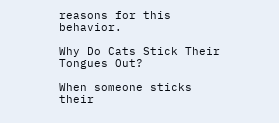reasons for this behavior.

Why Do Cats Stick Their Tongues Out?

When someone sticks their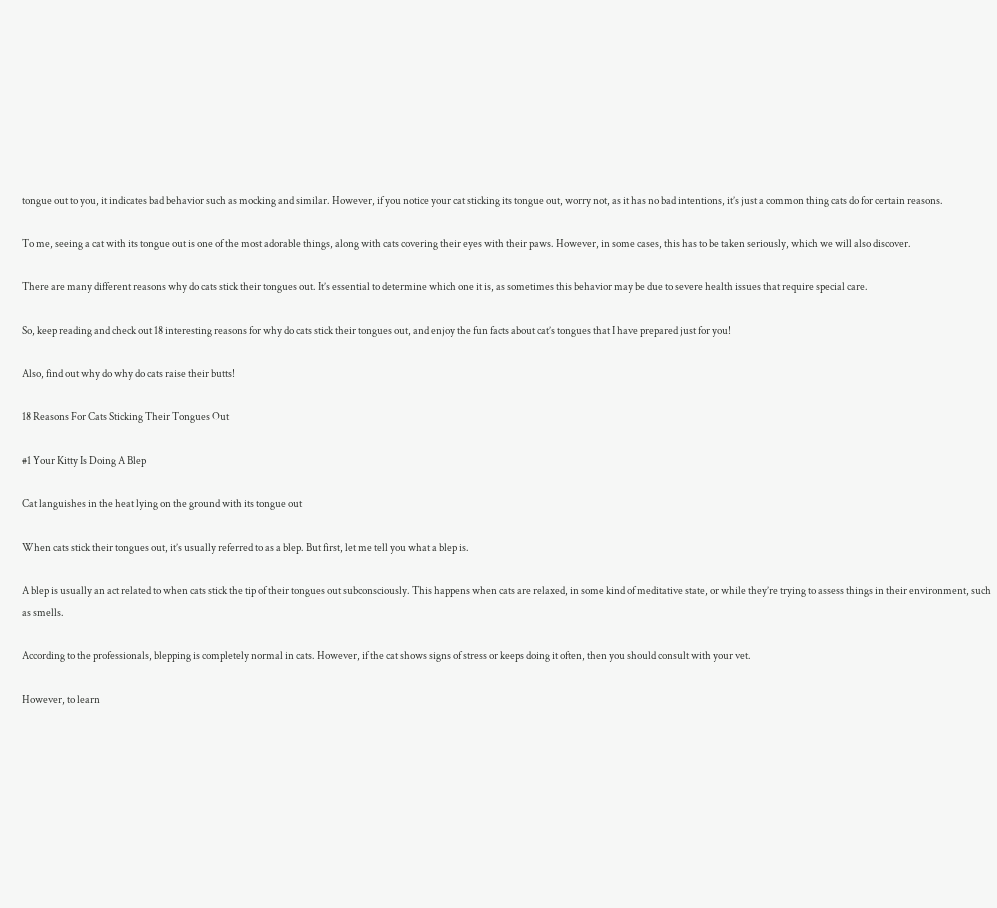tongue out to you, it indicates bad behavior such as mocking and similar. However, if you notice your cat sticking its tongue out, worry not, as it has no bad intentions, it’s just a common thing cats do for certain reasons.

To me, seeing a cat with its tongue out is one of the most adorable things, along with cats covering their eyes with their paws. However, in some cases, this has to be taken seriously, which we will also discover.

There are many different reasons why do cats stick their tongues out. It’s essential to determine which one it is, as sometimes this behavior may be due to severe health issues that require special care.

So, keep reading and check out 18 interesting reasons for why do cats stick their tongues out, and enjoy the fun facts about cat’s tongues that I have prepared just for you!

Also, find out why do why do cats raise their butts!

18 Reasons For Cats Sticking Their Tongues Out

#1 Your Kitty Is Doing A Blep

Cat languishes in the heat lying on the ground with its tongue out

When cats stick their tongues out, it’s usually referred to as a blep. But first, let me tell you what a blep is.

A blep is usually an act related to when cats stick the tip of their tongues out subconsciously. This happens when cats are relaxed, in some kind of meditative state, or while they’re trying to assess things in their environment, such as smells.

According to the professionals, blepping is completely normal in cats. However, if the cat shows signs of stress or keeps doing it often, then you should consult with your vet.

However, to learn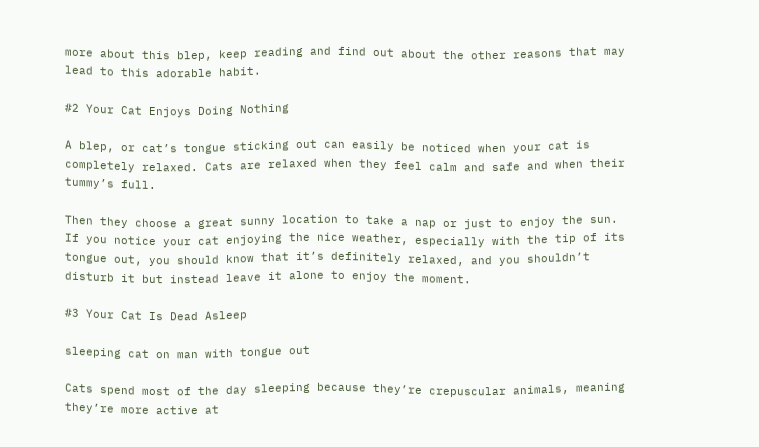more about this blep, keep reading and find out about the other reasons that may lead to this adorable habit.

#2 Your Cat Enjoys Doing Nothing

A blep, or cat’s tongue sticking out can easily be noticed when your cat is completely relaxed. Cats are relaxed when they feel calm and safe and when their tummy’s full.

Then they choose a great sunny location to take a nap or just to enjoy the sun. If you notice your cat enjoying the nice weather, especially with the tip of its tongue out, you should know that it’s definitely relaxed, and you shouldn’t disturb it but instead leave it alone to enjoy the moment.

#3 Your Cat Is Dead Asleep

sleeping cat on man with tongue out

Cats spend most of the day sleeping because they’re crepuscular animals, meaning they’re more active at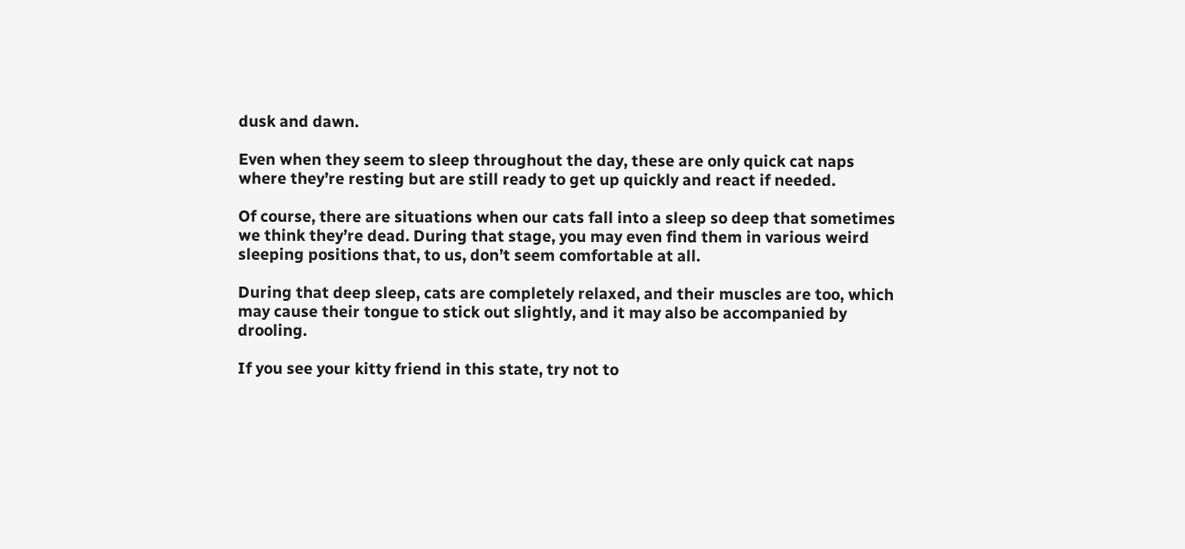dusk and dawn.

Even when they seem to sleep throughout the day, these are only quick cat naps where they’re resting but are still ready to get up quickly and react if needed.

Of course, there are situations when our cats fall into a sleep so deep that sometimes we think they’re dead. During that stage, you may even find them in various weird sleeping positions that, to us, don’t seem comfortable at all.

During that deep sleep, cats are completely relaxed, and their muscles are too, which may cause their tongue to stick out slightly, and it may also be accompanied by drooling.

If you see your kitty friend in this state, try not to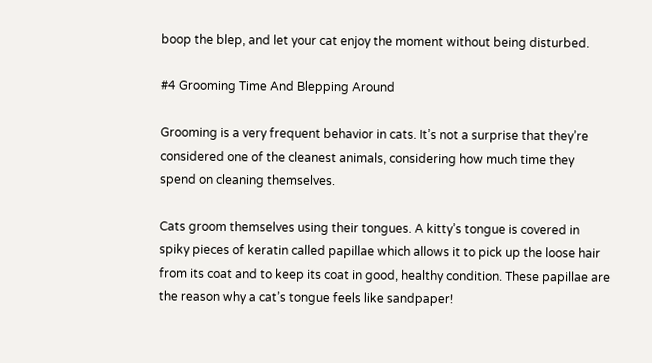boop the blep, and let your cat enjoy the moment without being disturbed.

#4 Grooming Time And Blepping Around

Grooming is a very frequent behavior in cats. It’s not a surprise that they’re considered one of the cleanest animals, considering how much time they spend on cleaning themselves.

Cats groom themselves using their tongues. A kitty’s tongue is covered in spiky pieces of keratin called papillae which allows it to pick up the loose hair from its coat and to keep its coat in good, healthy condition. These papillae are the reason why a cat’s tongue feels like sandpaper!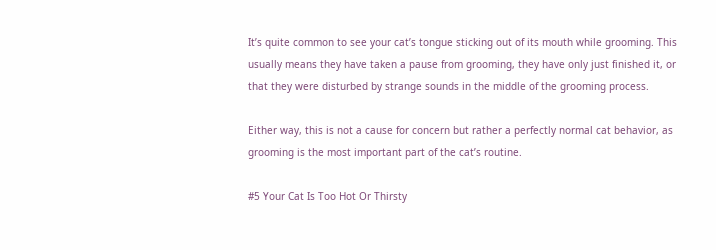It’s quite common to see your cat’s tongue sticking out of its mouth while grooming. This usually means they have taken a pause from grooming, they have only just finished it, or that they were disturbed by strange sounds in the middle of the grooming process.

Either way, this is not a cause for concern but rather a perfectly normal cat behavior, as grooming is the most important part of the cat’s routine.

#5 Your Cat Is Too Hot Or Thirsty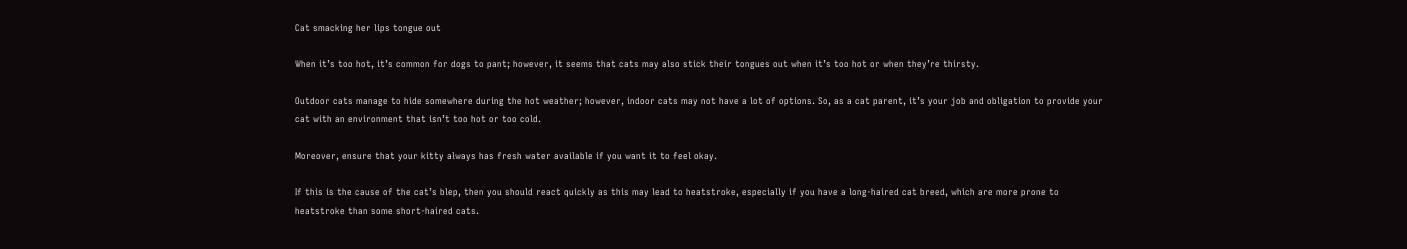Cat smacking her lips tongue out

When it’s too hot, it’s common for dogs to pant; however, it seems that cats may also stick their tongues out when it’s too hot or when they’re thirsty.

Outdoor cats manage to hide somewhere during the hot weather; however, indoor cats may not have a lot of options. So, as a cat parent, it’s your job and obligation to provide your cat with an environment that isn’t too hot or too cold.

Moreover, ensure that your kitty always has fresh water available if you want it to feel okay.

If this is the cause of the cat’s blep, then you should react quickly as this may lead to heatstroke, especially if you have a long-haired cat breed, which are more prone to heatstroke than some short-haired cats.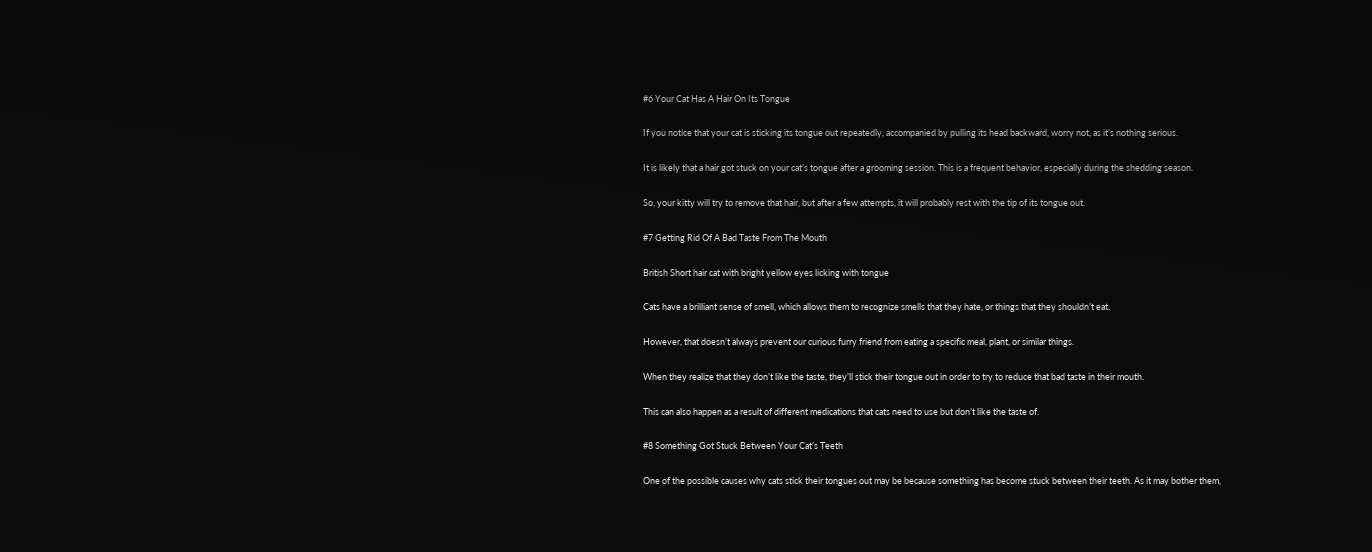#6 Your Cat Has A Hair On Its Tongue

If you notice that your cat is sticking its tongue out repeatedly, accompanied by pulling its head backward, worry not, as it’s nothing serious.

It is likely that a hair got stuck on your cat’s tongue after a grooming session. This is a frequent behavior, especially during the shedding season.

So, your kitty will try to remove that hair, but after a few attempts, it will probably rest with the tip of its tongue out.

#7 Getting Rid Of A Bad Taste From The Mouth

British Short hair cat with bright yellow eyes licking with tongue

Cats have a brilliant sense of smell, which allows them to recognize smells that they hate, or things that they shouldn’t eat.

However, that doesn’t always prevent our curious furry friend from eating a specific meal, plant, or similar things.

When they realize that they don’t like the taste, they’ll stick their tongue out in order to try to reduce that bad taste in their mouth.

This can also happen as a result of different medications that cats need to use but don’t like the taste of.

#8 Something Got Stuck Between Your Cat’s Teeth

One of the possible causes why cats stick their tongues out may be because something has become stuck between their teeth. As it may bother them,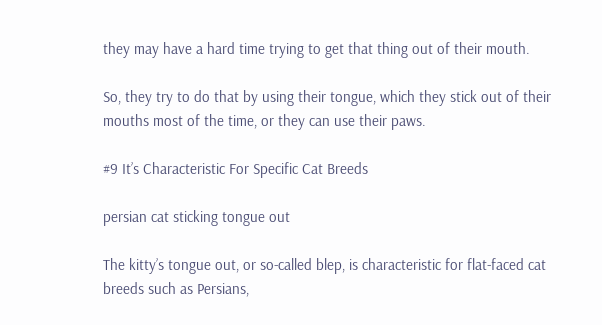they may have a hard time trying to get that thing out of their mouth.

So, they try to do that by using their tongue, which they stick out of their mouths most of the time, or they can use their paws.

#9 It’s Characteristic For Specific Cat Breeds

persian cat sticking tongue out

The kitty’s tongue out, or so-called blep, is characteristic for flat-faced cat breeds such as Persians,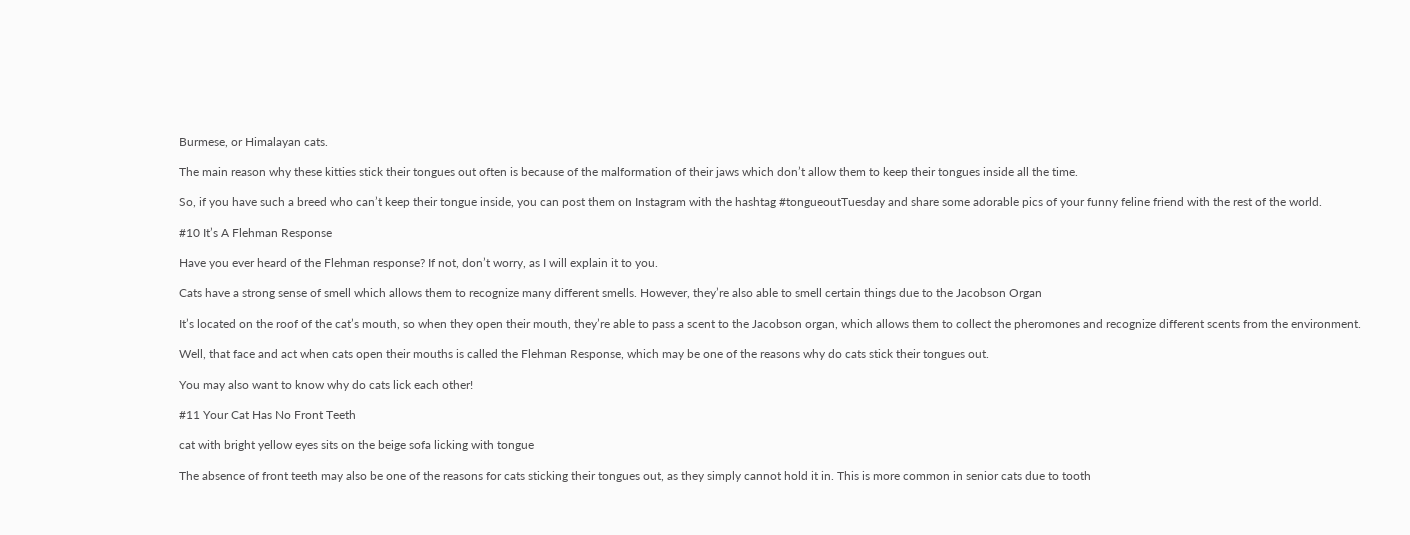Burmese, or Himalayan cats.

The main reason why these kitties stick their tongues out often is because of the malformation of their jaws which don’t allow them to keep their tongues inside all the time.

So, if you have such a breed who can’t keep their tongue inside, you can post them on Instagram with the hashtag #tongueoutTuesday and share some adorable pics of your funny feline friend with the rest of the world.

#10 It’s A Flehman Response

Have you ever heard of the Flehman response? If not, don’t worry, as I will explain it to you.

Cats have a strong sense of smell which allows them to recognize many different smells. However, they’re also able to smell certain things due to the Jacobson Organ

It’s located on the roof of the cat’s mouth, so when they open their mouth, they’re able to pass a scent to the Jacobson organ, which allows them to collect the pheromones and recognize different scents from the environment.

Well, that face and act when cats open their mouths is called the Flehman Response, which may be one of the reasons why do cats stick their tongues out.

You may also want to know why do cats lick each other!

#11 Your Cat Has No Front Teeth

cat with bright yellow eyes sits on the beige sofa licking with tongue

The absence of front teeth may also be one of the reasons for cats sticking their tongues out, as they simply cannot hold it in. This is more common in senior cats due to tooth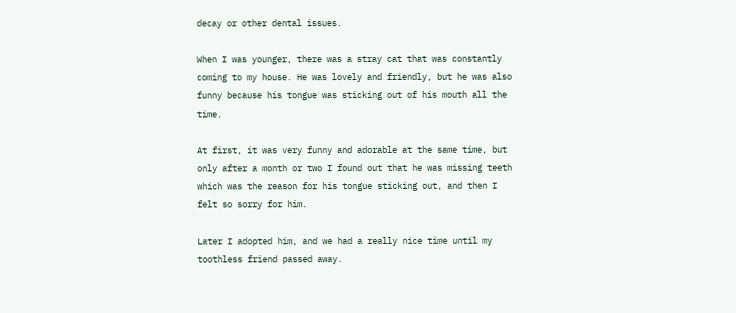decay or other dental issues.

When I was younger, there was a stray cat that was constantly coming to my house. He was lovely and friendly, but he was also funny because his tongue was sticking out of his mouth all the time.

At first, it was very funny and adorable at the same time, but only after a month or two I found out that he was missing teeth which was the reason for his tongue sticking out, and then I felt so sorry for him.

Later I adopted him, and we had a really nice time until my toothless friend passed away.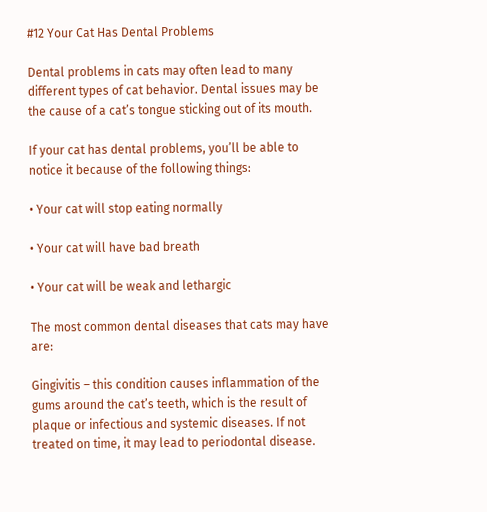#12 Your Cat Has Dental Problems

Dental problems in cats may often lead to many different types of cat behavior. Dental issues may be the cause of a cat’s tongue sticking out of its mouth.

If your cat has dental problems, you’ll be able to notice it because of the following things:

• Your cat will stop eating normally

• Your cat will have bad breath

• Your cat will be weak and lethargic

The most common dental diseases that cats may have are:

Gingivitis – this condition causes inflammation of the gums around the cat’s teeth, which is the result of plaque or infectious and systemic diseases. If not treated on time, it may lead to periodontal disease.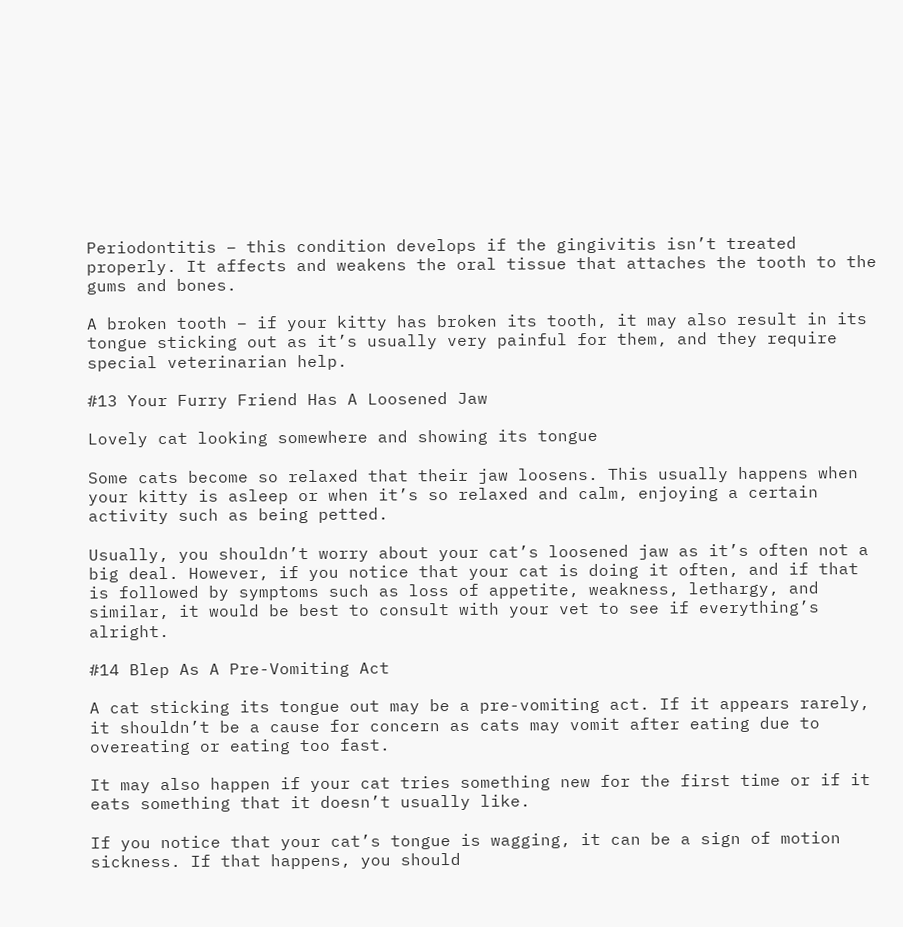Periodontitis – this condition develops if the gingivitis isn’t treated properly. It affects and weakens the oral tissue that attaches the tooth to the gums and bones.

A broken tooth – if your kitty has broken its tooth, it may also result in its tongue sticking out as it’s usually very painful for them, and they require special veterinarian help.

#13 Your Furry Friend Has A Loosened Jaw

Lovely cat looking somewhere and showing its tongue

Some cats become so relaxed that their jaw loosens. This usually happens when your kitty is asleep or when it’s so relaxed and calm, enjoying a certain activity such as being petted.

Usually, you shouldn’t worry about your cat’s loosened jaw as it’s often not a big deal. However, if you notice that your cat is doing it often, and if that is followed by symptoms such as loss of appetite, weakness, lethargy, and similar, it would be best to consult with your vet to see if everything’s alright.

#14 Blep As A Pre-Vomiting Act

A cat sticking its tongue out may be a pre-vomiting act. If it appears rarely, it shouldn’t be a cause for concern as cats may vomit after eating due to overeating or eating too fast.

It may also happen if your cat tries something new for the first time or if it eats something that it doesn’t usually like.

If you notice that your cat’s tongue is wagging, it can be a sign of motion sickness. If that happens, you should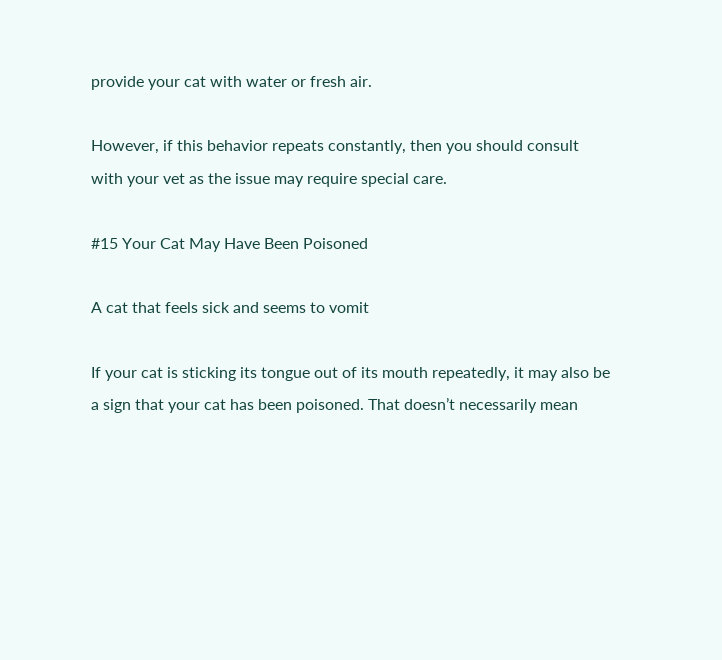provide your cat with water or fresh air.

However, if this behavior repeats constantly, then you should consult with your vet as the issue may require special care.

#15 Your Cat May Have Been Poisoned

A cat that feels sick and seems to vomit

If your cat is sticking its tongue out of its mouth repeatedly, it may also be a sign that your cat has been poisoned. That doesn’t necessarily mean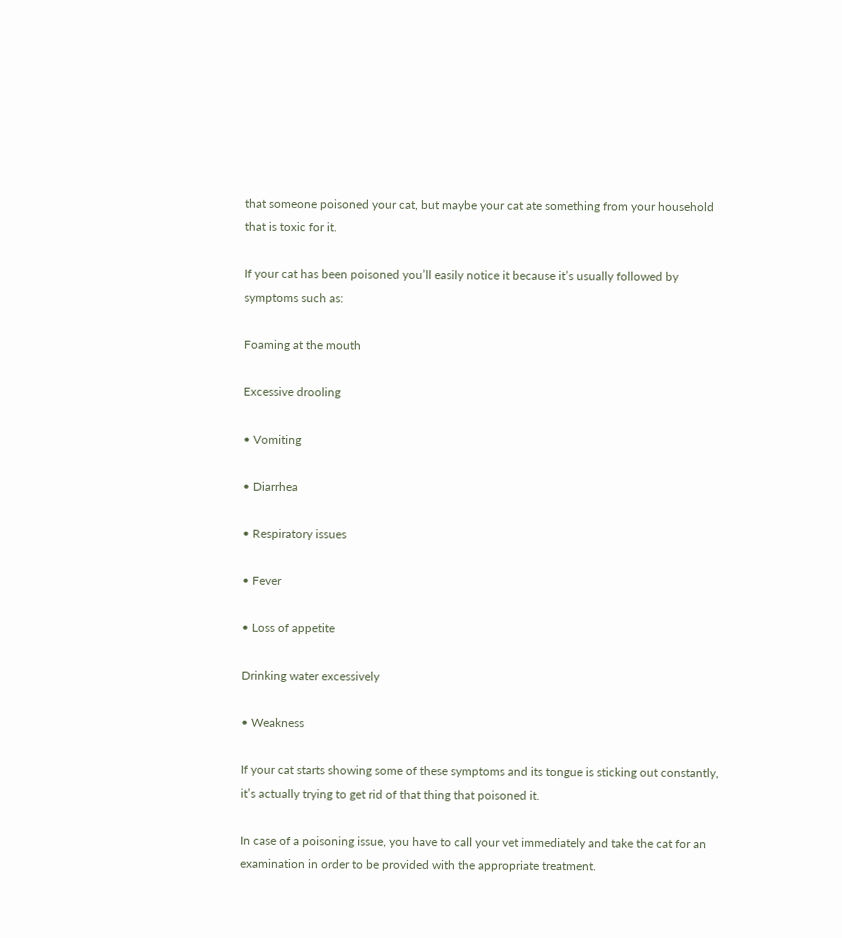that someone poisoned your cat, but maybe your cat ate something from your household that is toxic for it.

If your cat has been poisoned you’ll easily notice it because it’s usually followed by symptoms such as:

Foaming at the mouth

Excessive drooling

• Vomiting

• Diarrhea

• Respiratory issues

• Fever

• Loss of appetite

Drinking water excessively

• Weakness

If your cat starts showing some of these symptoms and its tongue is sticking out constantly, it’s actually trying to get rid of that thing that poisoned it.

In case of a poisoning issue, you have to call your vet immediately and take the cat for an examination in order to be provided with the appropriate treatment.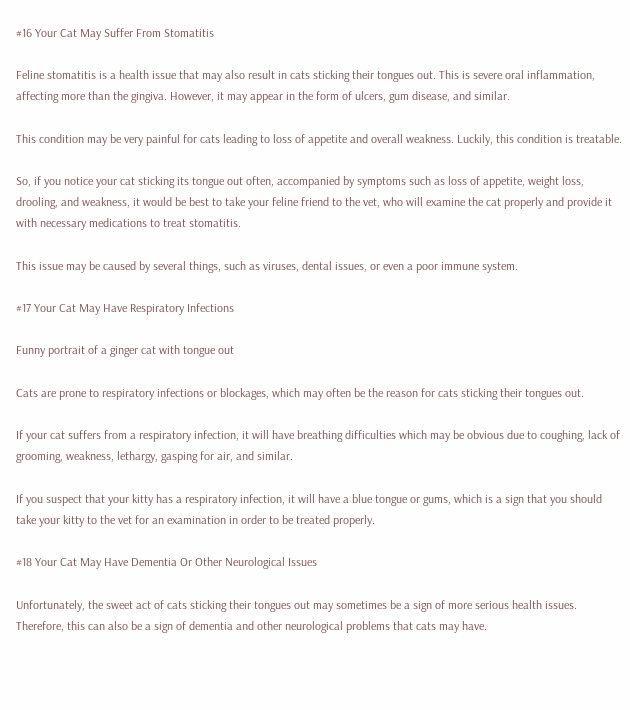#16 Your Cat May Suffer From Stomatitis

Feline stomatitis is a health issue that may also result in cats sticking their tongues out. This is severe oral inflammation, affecting more than the gingiva. However, it may appear in the form of ulcers, gum disease, and similar.

This condition may be very painful for cats leading to loss of appetite and overall weakness. Luckily, this condition is treatable.

So, if you notice your cat sticking its tongue out often, accompanied by symptoms such as loss of appetite, weight loss, drooling, and weakness, it would be best to take your feline friend to the vet, who will examine the cat properly and provide it with necessary medications to treat stomatitis.

This issue may be caused by several things, such as viruses, dental issues, or even a poor immune system.

#17 Your Cat May Have Respiratory Infections

Funny portrait of a ginger cat with tongue out

Cats are prone to respiratory infections or blockages, which may often be the reason for cats sticking their tongues out.

If your cat suffers from a respiratory infection, it will have breathing difficulties which may be obvious due to coughing, lack of grooming, weakness, lethargy, gasping for air, and similar.

If you suspect that your kitty has a respiratory infection, it will have a blue tongue or gums, which is a sign that you should take your kitty to the vet for an examination in order to be treated properly.

#18 Your Cat May Have Dementia Or Other Neurological Issues

Unfortunately, the sweet act of cats sticking their tongues out may sometimes be a sign of more serious health issues. Therefore, this can also be a sign of dementia and other neurological problems that cats may have.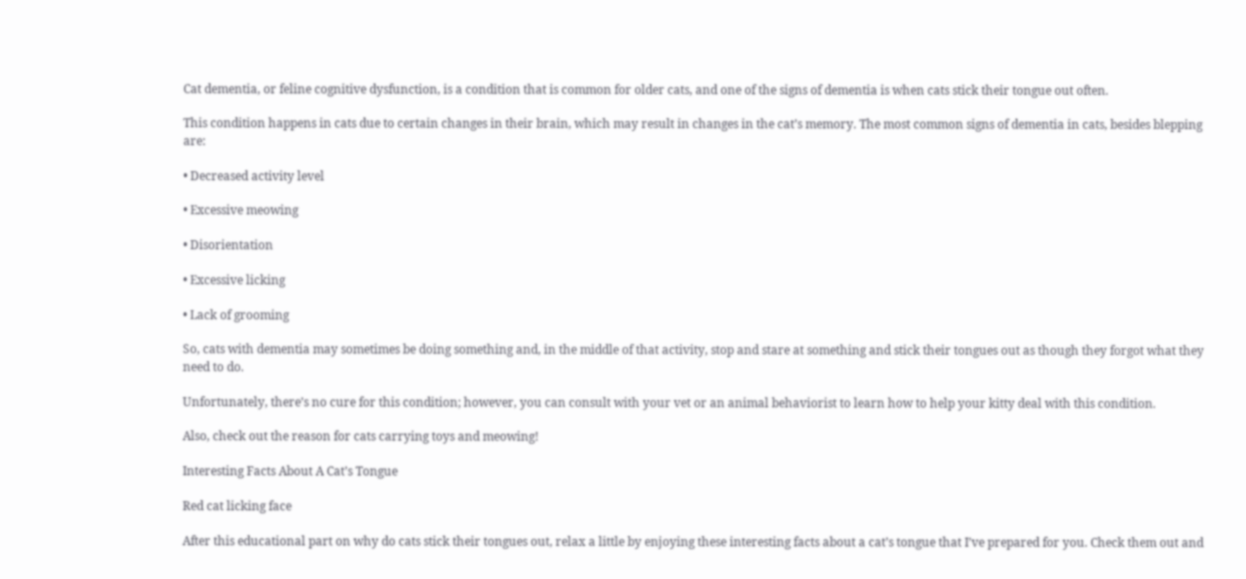Cat dementia, or feline cognitive dysfunction, is a condition that is common for older cats, and one of the signs of dementia is when cats stick their tongue out often.

This condition happens in cats due to certain changes in their brain, which may result in changes in the cat’s memory. The most common signs of dementia in cats, besides blepping are:

• Decreased activity level

• Excessive meowing

• Disorientation

• Excessive licking

• Lack of grooming

So, cats with dementia may sometimes be doing something and, in the middle of that activity, stop and stare at something and stick their tongues out as though they forgot what they need to do.

Unfortunately, there’s no cure for this condition; however, you can consult with your vet or an animal behaviorist to learn how to help your kitty deal with this condition.

Also, check out the reason for cats carrying toys and meowing!

Interesting Facts About A Cat’s Tongue

Red cat licking face

After this educational part on why do cats stick their tongues out, relax a little by enjoying these interesting facts about a cat’s tongue that I’ve prepared for you. Check them out and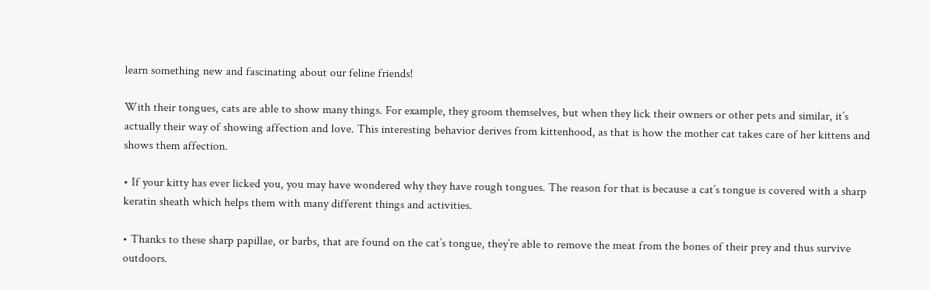learn something new and fascinating about our feline friends!

With their tongues, cats are able to show many things. For example, they groom themselves, but when they lick their owners or other pets and similar, it’s actually their way of showing affection and love. This interesting behavior derives from kittenhood, as that is how the mother cat takes care of her kittens and shows them affection.

• If your kitty has ever licked you, you may have wondered why they have rough tongues. The reason for that is because a cat’s tongue is covered with a sharp keratin sheath which helps them with many different things and activities.

• Thanks to these sharp papillae, or barbs, that are found on the cat’s tongue, they’re able to remove the meat from the bones of their prey and thus survive outdoors.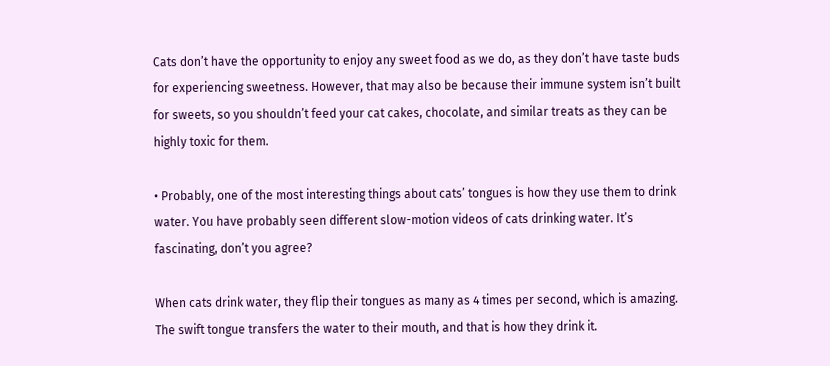Cats don’t have the opportunity to enjoy any sweet food as we do, as they don’t have taste buds for experiencing sweetness. However, that may also be because their immune system isn’t built for sweets, so you shouldn’t feed your cat cakes, chocolate, and similar treats as they can be highly toxic for them.

• Probably, one of the most interesting things about cats’ tongues is how they use them to drink water. You have probably seen different slow-motion videos of cats drinking water. It’s fascinating, don’t you agree?

When cats drink water, they flip their tongues as many as 4 times per second, which is amazing. The swift tongue transfers the water to their mouth, and that is how they drink it.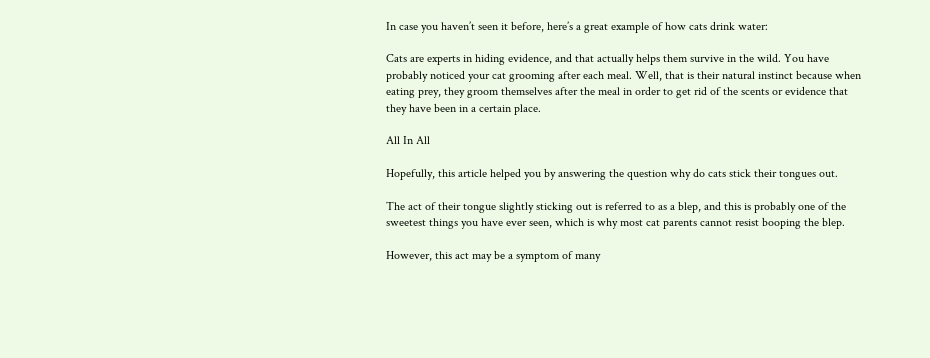In case you haven’t seen it before, here’s a great example of how cats drink water:

Cats are experts in hiding evidence, and that actually helps them survive in the wild. You have probably noticed your cat grooming after each meal. Well, that is their natural instinct because when eating prey, they groom themselves after the meal in order to get rid of the scents or evidence that they have been in a certain place.

All In All

Hopefully, this article helped you by answering the question why do cats stick their tongues out.

The act of their tongue slightly sticking out is referred to as a blep, and this is probably one of the sweetest things you have ever seen, which is why most cat parents cannot resist booping the blep.

However, this act may be a symptom of many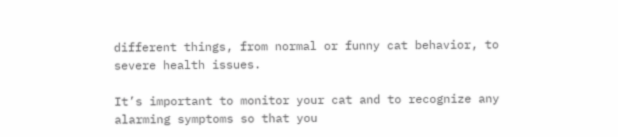different things, from normal or funny cat behavior, to severe health issues.

It’s important to monitor your cat and to recognize any alarming symptoms so that you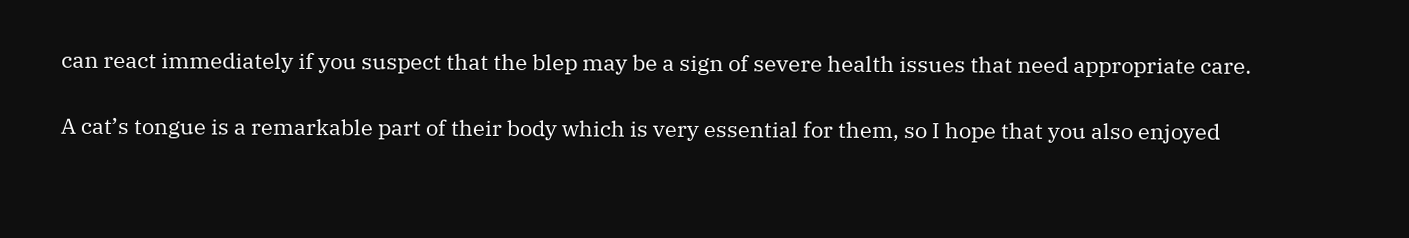can react immediately if you suspect that the blep may be a sign of severe health issues that need appropriate care.

A cat’s tongue is a remarkable part of their body which is very essential for them, so I hope that you also enjoyed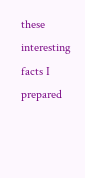these interesting facts I prepared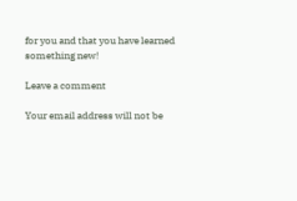for you and that you have learned something new!

Leave a comment

Your email address will not be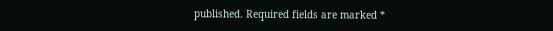published. Required fields are marked *